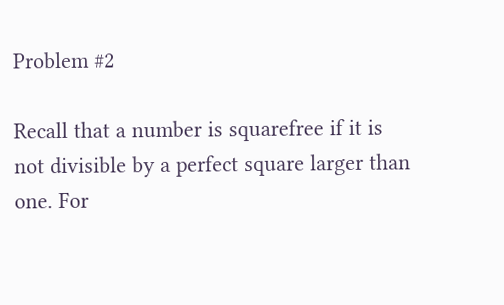Problem #2

Recall that a number is squarefree if it is not divisible by a perfect square larger than one. For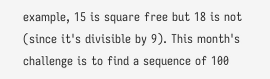example, 15 is square free but 18 is not (since it's divisible by 9). This month's challenge is to find a sequence of 100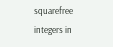squarefree integers in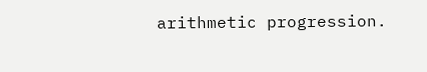arithmetic progression.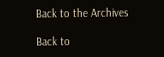Back to the Archives

Back to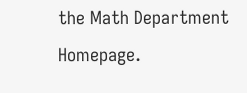the Math Department Homepage.